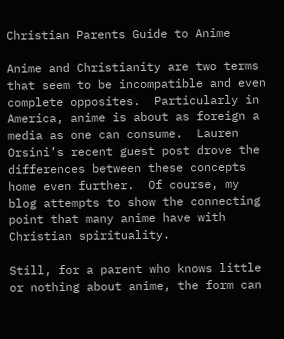Christian Parents Guide to Anime

Anime and Christianity are two terms that seem to be incompatible and even complete opposites.  Particularly in America, anime is about as foreign a media as one can consume.  Lauren Orsini’s recent guest post drove the differences between these concepts home even further.  Of course, my blog attempts to show the connecting point that many anime have with Christian spirituality.

Still, for a parent who knows little or nothing about anime, the form can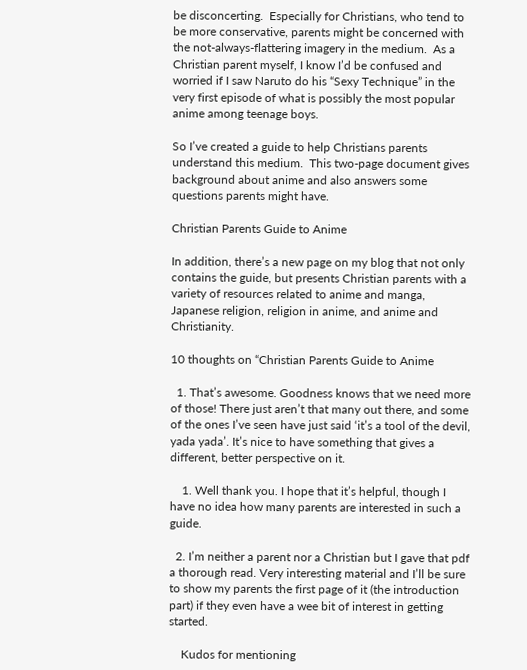be disconcerting.  Especially for Christians, who tend to be more conservative, parents might be concerned with the not-always-flattering imagery in the medium.  As a Christian parent myself, I know I’d be confused and worried if I saw Naruto do his “Sexy Technique” in the very first episode of what is possibly the most popular anime among teenage boys.

So I’ve created a guide to help Christians parents understand this medium.  This two-page document gives background about anime and also answers some questions parents might have.

Christian Parents Guide to Anime

In addition, there’s a new page on my blog that not only contains the guide, but presents Christian parents with a variety of resources related to anime and manga, Japanese religion, religion in anime, and anime and Christianity.

10 thoughts on “Christian Parents Guide to Anime

  1. That’s awesome. Goodness knows that we need more of those! There just aren’t that many out there, and some of the ones I’ve seen have just said ‘it’s a tool of the devil, yada yada’. It’s nice to have something that gives a different, better perspective on it.

    1. Well thank you. I hope that it’s helpful, though I have no idea how many parents are interested in such a guide.

  2. I’m neither a parent nor a Christian but I gave that pdf a thorough read. Very interesting material and I’ll be sure to show my parents the first page of it (the introduction part) if they even have a wee bit of interest in getting started.

    Kudos for mentioning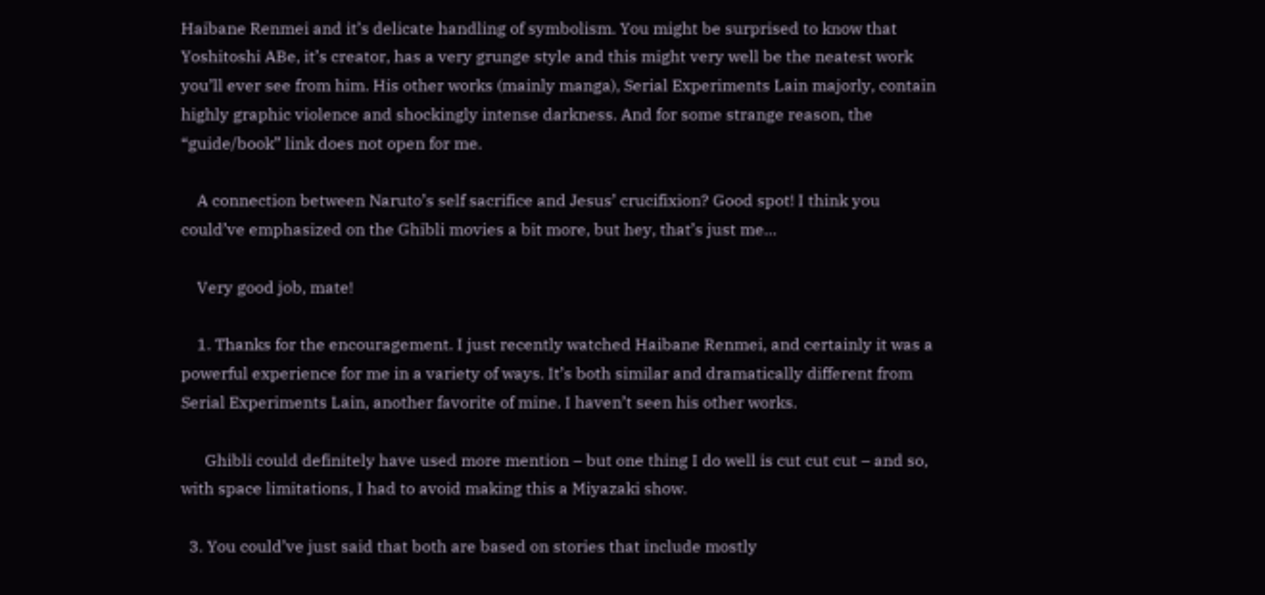Haibane Renmei and it’s delicate handling of symbolism. You might be surprised to know that Yoshitoshi ABe, it’s creator, has a very grunge style and this might very well be the neatest work you’ll ever see from him. His other works (mainly manga), Serial Experiments Lain majorly, contain highly graphic violence and shockingly intense darkness. And for some strange reason, the “guide/book” link does not open for me.

    A connection between Naruto’s self sacrifice and Jesus’ crucifixion? Good spot! I think you could’ve emphasized on the Ghibli movies a bit more, but hey, that’s just me…

    Very good job, mate!

    1. Thanks for the encouragement. I just recently watched Haibane Renmei, and certainly it was a powerful experience for me in a variety of ways. It’s both similar and dramatically different from Serial Experiments Lain, another favorite of mine. I haven’t seen his other works.

      Ghibli could definitely have used more mention – but one thing I do well is cut cut cut – and so, with space limitations, I had to avoid making this a Miyazaki show.

  3. You could’ve just said that both are based on stories that include mostly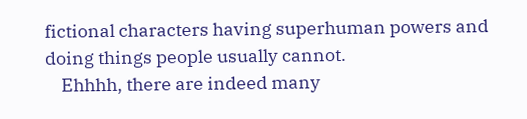fictional characters having superhuman powers and doing things people usually cannot.
    Ehhhh, there are indeed many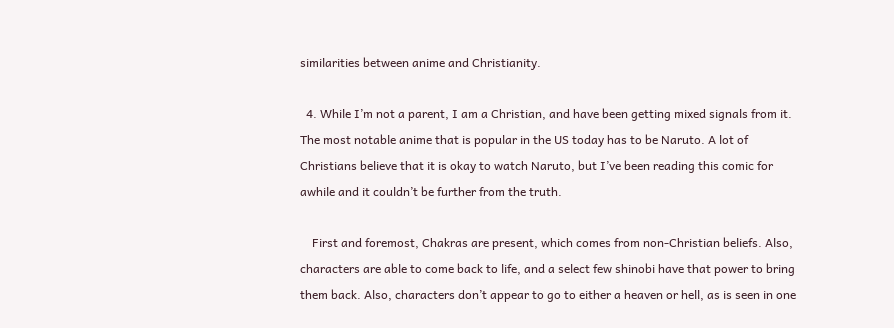similarities between anime and Christianity.

  4. While I’m not a parent, I am a Christian, and have been getting mixed signals from it. The most notable anime that is popular in the US today has to be Naruto. A lot of Christians believe that it is okay to watch Naruto, but I’ve been reading this comic for awhile and it couldn’t be further from the truth.

    First and foremost, Chakras are present, which comes from non-Christian beliefs. Also, characters are able to come back to life, and a select few shinobi have that power to bring them back. Also, characters don’t appear to go to either a heaven or hell, as is seen in one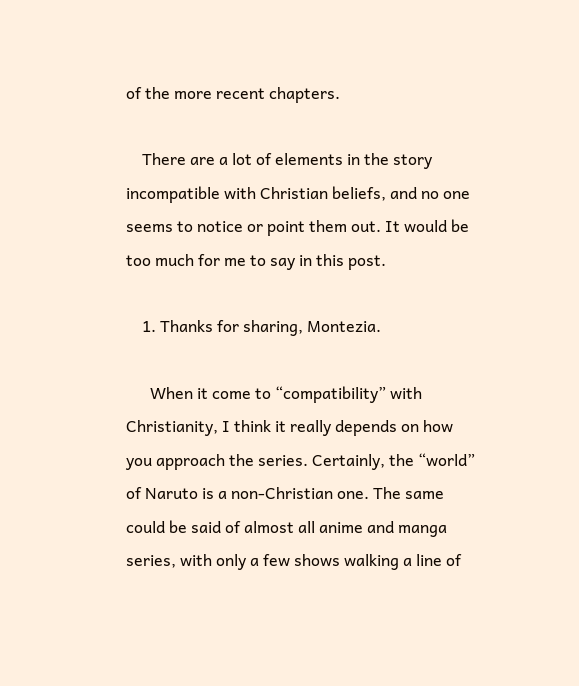of the more recent chapters.

    There are a lot of elements in the story incompatible with Christian beliefs, and no one seems to notice or point them out. It would be too much for me to say in this post.

    1. Thanks for sharing, Montezia.

      When it come to “compatibility” with Christianity, I think it really depends on how you approach the series. Certainly, the “world” of Naruto is a non-Christian one. The same could be said of almost all anime and manga series, with only a few shows walking a line of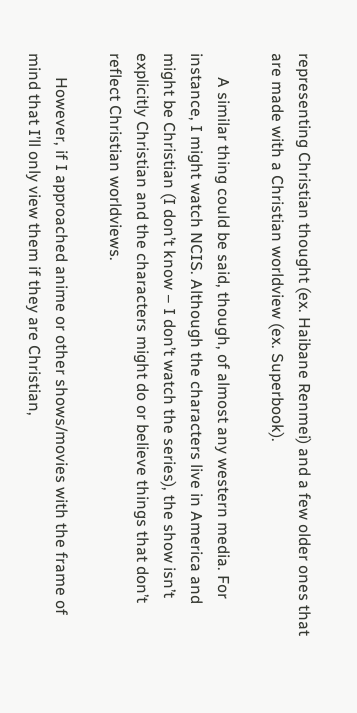representing Christian thought (ex. Haibane Renmei) and a few older ones that are made with a Christian worldview (ex. Superbook).

      A similar thing could be said, though, of almost any western media. For instance, I might watch NCIS. Although the characters live in America and might be Christian (I don’t know – I don’t watch the series), the show isn’t explicitly Christian and the characters might do or believe things that don’t reflect Christian worldviews.

      However, if I approached anime or other shows/movies with the frame of mind that I’ll only view them if they are Christian,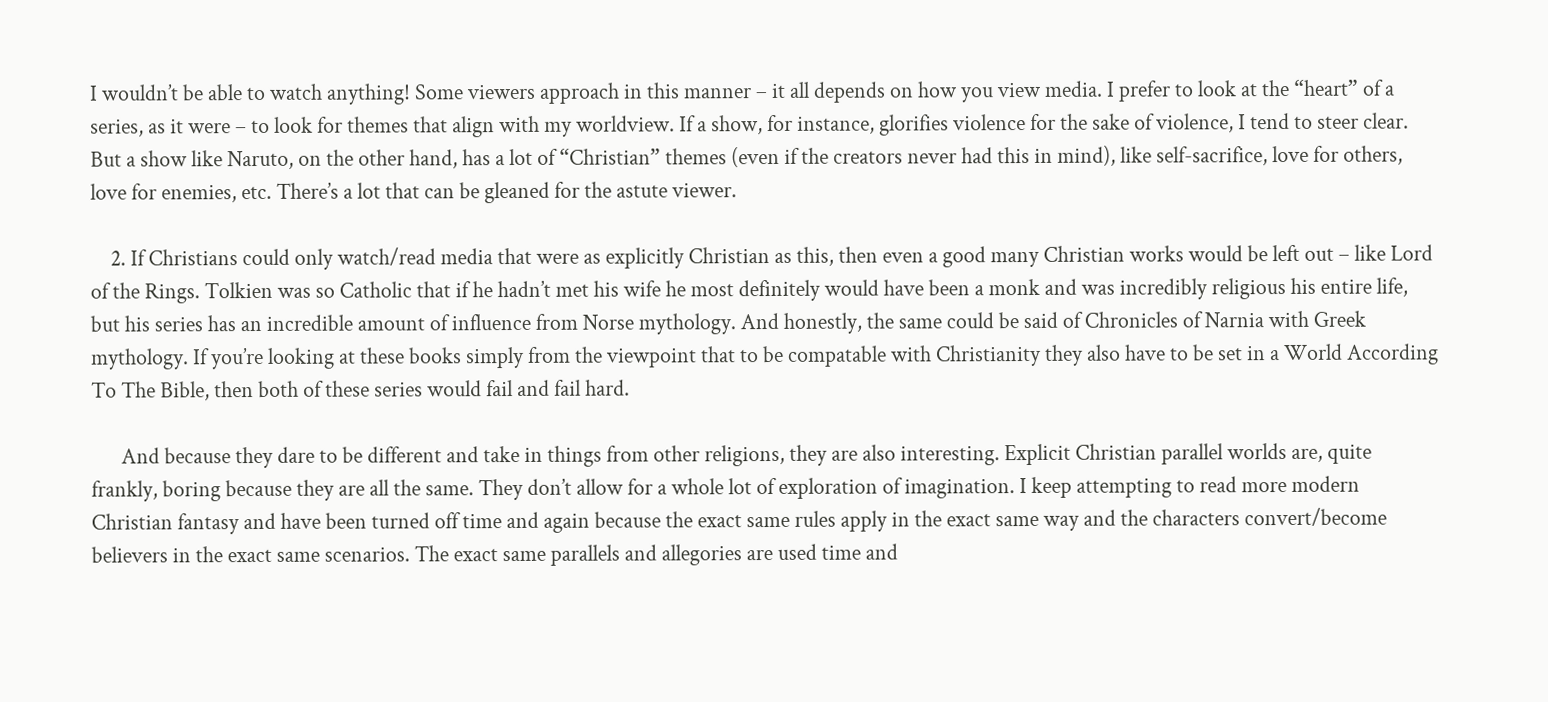I wouldn’t be able to watch anything! Some viewers approach in this manner – it all depends on how you view media. I prefer to look at the “heart” of a series, as it were – to look for themes that align with my worldview. If a show, for instance, glorifies violence for the sake of violence, I tend to steer clear. But a show like Naruto, on the other hand, has a lot of “Christian” themes (even if the creators never had this in mind), like self-sacrifice, love for others, love for enemies, etc. There’s a lot that can be gleaned for the astute viewer.

    2. If Christians could only watch/read media that were as explicitly Christian as this, then even a good many Christian works would be left out – like Lord of the Rings. Tolkien was so Catholic that if he hadn’t met his wife he most definitely would have been a monk and was incredibly religious his entire life, but his series has an incredible amount of influence from Norse mythology. And honestly, the same could be said of Chronicles of Narnia with Greek mythology. If you’re looking at these books simply from the viewpoint that to be compatable with Christianity they also have to be set in a World According To The Bible, then both of these series would fail and fail hard.

      And because they dare to be different and take in things from other religions, they are also interesting. Explicit Christian parallel worlds are, quite frankly, boring because they are all the same. They don’t allow for a whole lot of exploration of imagination. I keep attempting to read more modern Christian fantasy and have been turned off time and again because the exact same rules apply in the exact same way and the characters convert/become believers in the exact same scenarios. The exact same parallels and allegories are used time and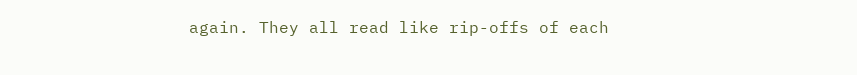again. They all read like rip-offs of each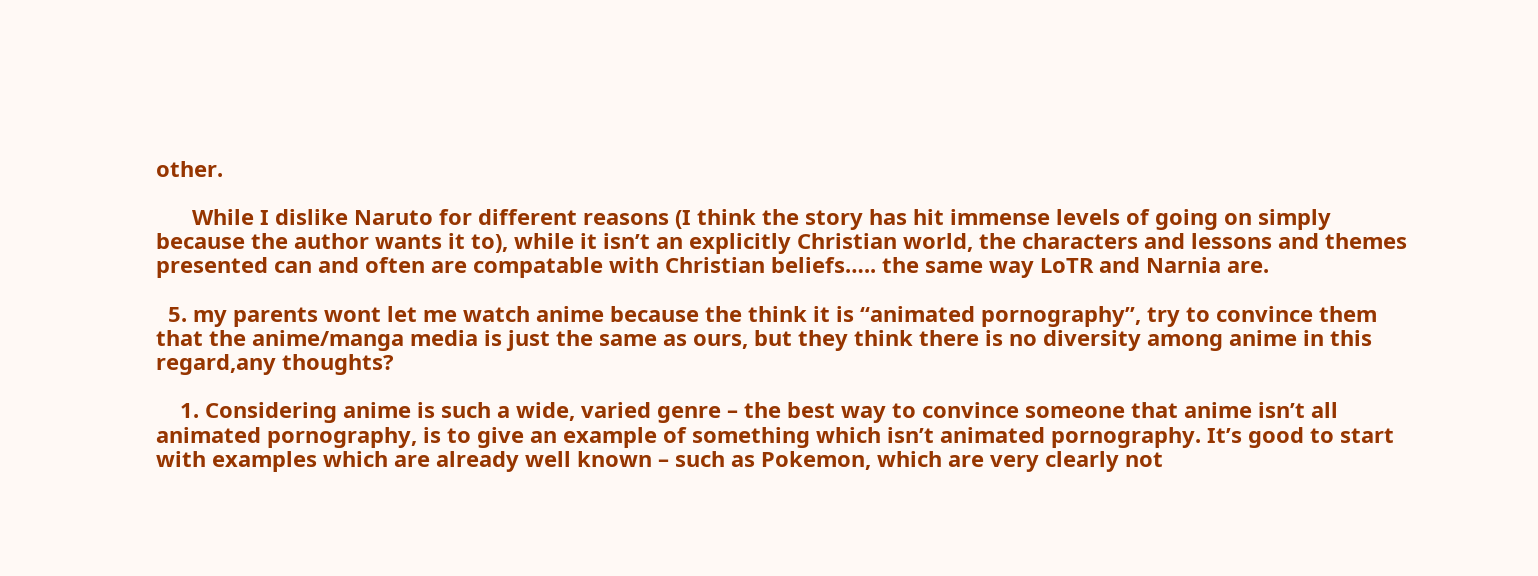other.

      While I dislike Naruto for different reasons (I think the story has hit immense levels of going on simply because the author wants it to), while it isn’t an explicitly Christian world, the characters and lessons and themes presented can and often are compatable with Christian beliefs….. the same way LoTR and Narnia are.

  5. my parents wont let me watch anime because the think it is “animated pornography”, try to convince them that the anime/manga media is just the same as ours, but they think there is no diversity among anime in this regard,any thoughts?

    1. Considering anime is such a wide, varied genre – the best way to convince someone that anime isn’t all animated pornography, is to give an example of something which isn’t animated pornography. It’s good to start with examples which are already well known – such as Pokemon, which are very clearly not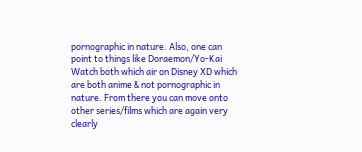pornographic in nature. Also, one can point to things like Doraemon/Yo-Kai Watch both which air on Disney XD which are both anime & not pornographic in nature. From there you can move onto other series/films which are again very clearly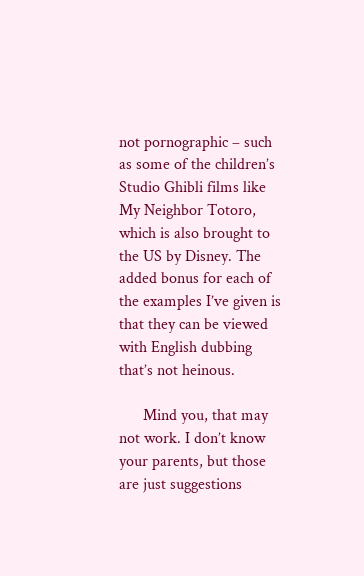not pornographic – such as some of the children’s Studio Ghibli films like My Neighbor Totoro, which is also brought to the US by Disney. The added bonus for each of the examples I’ve given is that they can be viewed with English dubbing that’s not heinous.

      Mind you, that may not work. I don’t know your parents, but those are just suggestions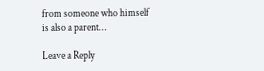from someone who himself is also a parent…

Leave a Reply